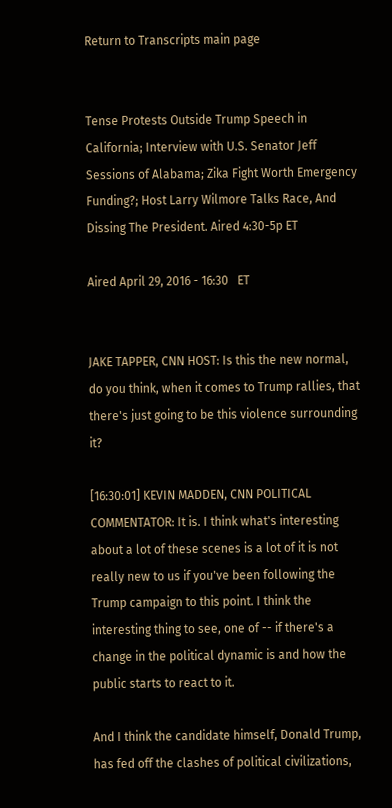Return to Transcripts main page


Tense Protests Outside Trump Speech in California; Interview with U.S. Senator Jeff Sessions of Alabama; Zika Fight Worth Emergency Funding?; Host Larry Wilmore Talks Race, And Dissing The President. Aired 4:30-5p ET

Aired April 29, 2016 - 16:30   ET


JAKE TAPPER, CNN HOST: Is this the new normal, do you think, when it comes to Trump rallies, that there's just going to be this violence surrounding it?

[16:30:01] KEVIN MADDEN, CNN POLITICAL COMMENTATOR: It is. I think what's interesting about a lot of these scenes is a lot of it is not really new to us if you've been following the Trump campaign to this point. I think the interesting thing to see, one of -- if there's a change in the political dynamic is and how the public starts to react to it.

And I think the candidate himself, Donald Trump, has fed off the clashes of political civilizations,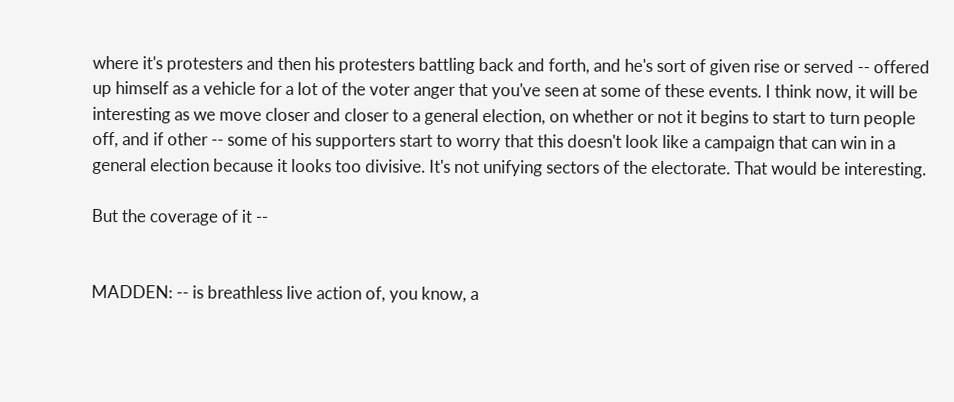where it's protesters and then his protesters battling back and forth, and he's sort of given rise or served -- offered up himself as a vehicle for a lot of the voter anger that you've seen at some of these events. I think now, it will be interesting as we move closer and closer to a general election, on whether or not it begins to start to turn people off, and if other -- some of his supporters start to worry that this doesn't look like a campaign that can win in a general election because it looks too divisive. It's not unifying sectors of the electorate. That would be interesting.

But the coverage of it --


MADDEN: -- is breathless live action of, you know, a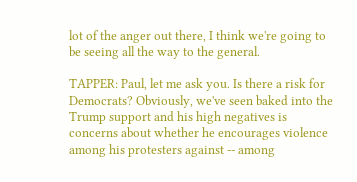lot of the anger out there, I think we're going to be seeing all the way to the general.

TAPPER: Paul, let me ask you. Is there a risk for Democrats? Obviously, we've seen baked into the Trump support and his high negatives is concerns about whether he encourages violence among his protesters against -- among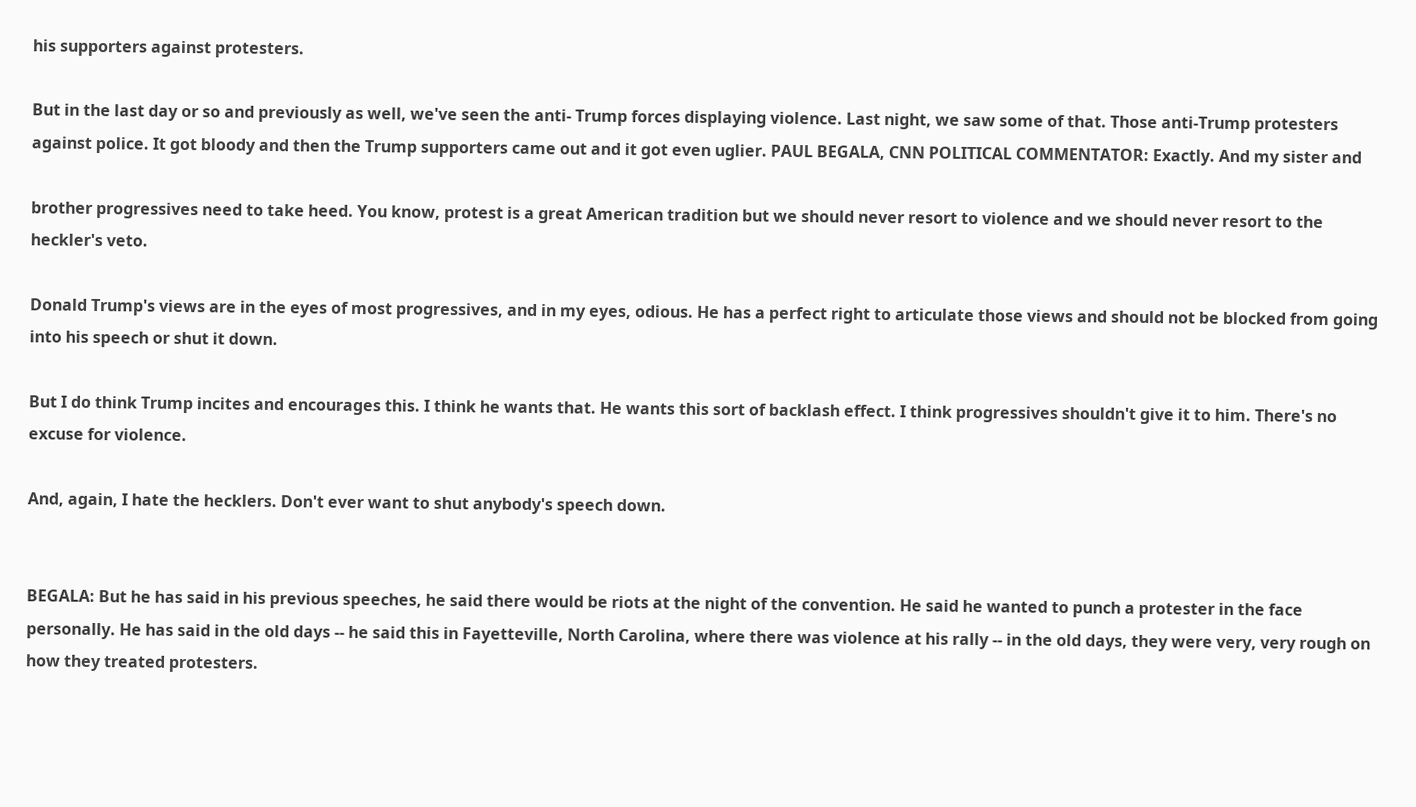his supporters against protesters.

But in the last day or so and previously as well, we've seen the anti- Trump forces displaying violence. Last night, we saw some of that. Those anti-Trump protesters against police. It got bloody and then the Trump supporters came out and it got even uglier. PAUL BEGALA, CNN POLITICAL COMMENTATOR: Exactly. And my sister and

brother progressives need to take heed. You know, protest is a great American tradition but we should never resort to violence and we should never resort to the heckler's veto.

Donald Trump's views are in the eyes of most progressives, and in my eyes, odious. He has a perfect right to articulate those views and should not be blocked from going into his speech or shut it down.

But I do think Trump incites and encourages this. I think he wants that. He wants this sort of backlash effect. I think progressives shouldn't give it to him. There's no excuse for violence.

And, again, I hate the hecklers. Don't ever want to shut anybody's speech down.


BEGALA: But he has said in his previous speeches, he said there would be riots at the night of the convention. He said he wanted to punch a protester in the face personally. He has said in the old days -- he said this in Fayetteville, North Carolina, where there was violence at his rally -- in the old days, they were very, very rough on how they treated protesters.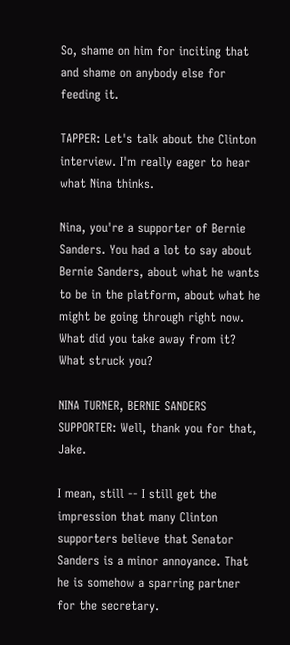So, shame on him for inciting that and shame on anybody else for feeding it.

TAPPER: Let's talk about the Clinton interview. I'm really eager to hear what Nina thinks.

Nina, you're a supporter of Bernie Sanders. You had a lot to say about Bernie Sanders, about what he wants to be in the platform, about what he might be going through right now. What did you take away from it? What struck you?

NINA TURNER, BERNIE SANDERS SUPPORTER: Well, thank you for that, Jake.

I mean, still -- I still get the impression that many Clinton supporters believe that Senator Sanders is a minor annoyance. That he is somehow a sparring partner for the secretary.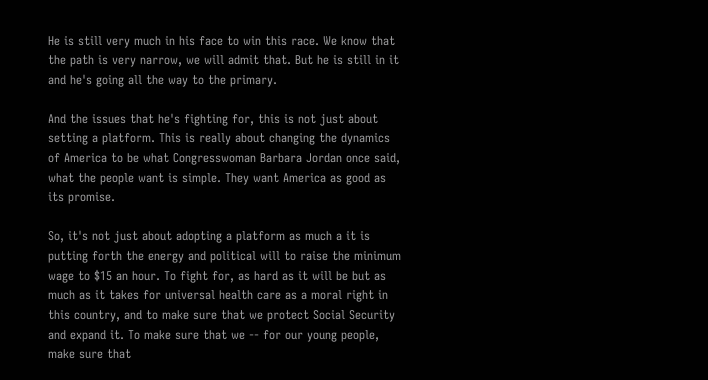He is still very much in his face to win this race. We know that the path is very narrow, we will admit that. But he is still in it and he's going all the way to the primary.

And the issues that he's fighting for, this is not just about setting a platform. This is really about changing the dynamics of America to be what Congresswoman Barbara Jordan once said, what the people want is simple. They want America as good as its promise.

So, it's not just about adopting a platform as much a it is putting forth the energy and political will to raise the minimum wage to $15 an hour. To fight for, as hard as it will be but as much as it takes for universal health care as a moral right in this country, and to make sure that we protect Social Security and expand it. To make sure that we -- for our young people, make sure that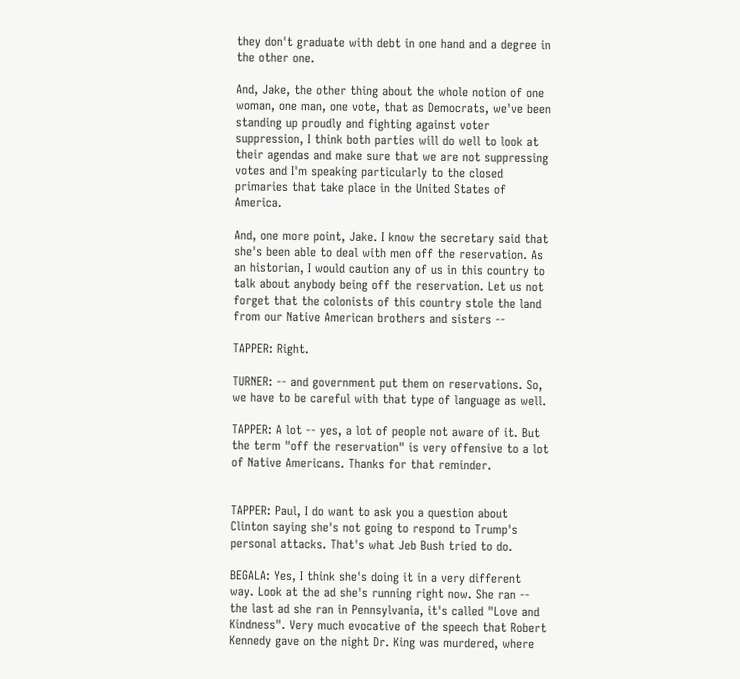they don't graduate with debt in one hand and a degree in the other one.

And, Jake, the other thing about the whole notion of one woman, one man, one vote, that as Democrats, we've been standing up proudly and fighting against voter suppression, I think both parties will do well to look at their agendas and make sure that we are not suppressing votes and I'm speaking particularly to the closed primaries that take place in the United States of America.

And, one more point, Jake. I know the secretary said that she's been able to deal with men off the reservation. As an historian, I would caution any of us in this country to talk about anybody being off the reservation. Let us not forget that the colonists of this country stole the land from our Native American brothers and sisters --

TAPPER: Right.

TURNER: -- and government put them on reservations. So, we have to be careful with that type of language as well.

TAPPER: A lot -- yes, a lot of people not aware of it. But the term "off the reservation" is very offensive to a lot of Native Americans. Thanks for that reminder.


TAPPER: Paul, I do want to ask you a question about Clinton saying she's not going to respond to Trump's personal attacks. That's what Jeb Bush tried to do.

BEGALA: Yes, I think she's doing it in a very different way. Look at the ad she's running right now. She ran -- the last ad she ran in Pennsylvania, it's called "Love and Kindness". Very much evocative of the speech that Robert Kennedy gave on the night Dr. King was murdered, where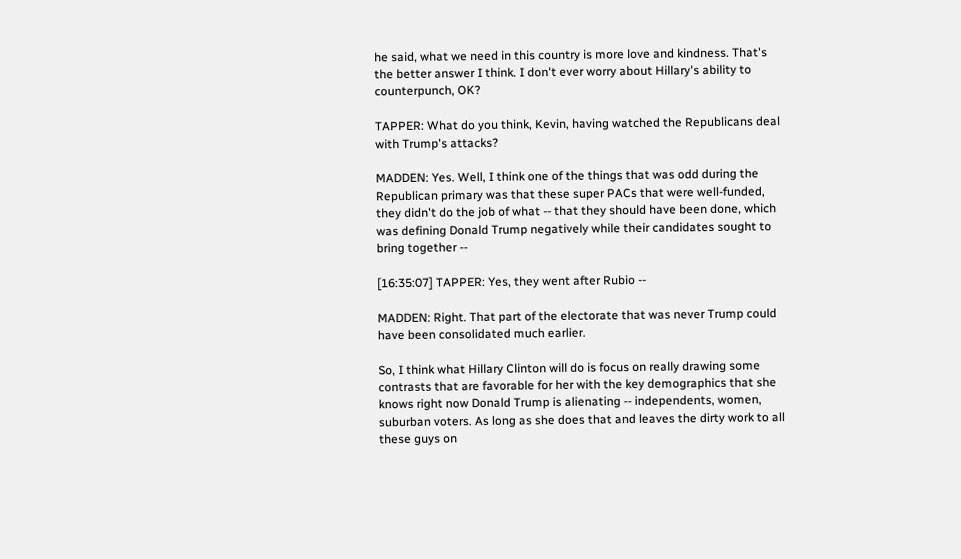he said, what we need in this country is more love and kindness. That's the better answer I think. I don't ever worry about Hillary's ability to counterpunch, OK?

TAPPER: What do you think, Kevin, having watched the Republicans deal with Trump's attacks?

MADDEN: Yes. Well, I think one of the things that was odd during the Republican primary was that these super PACs that were well-funded, they didn't do the job of what -- that they should have been done, which was defining Donald Trump negatively while their candidates sought to bring together --

[16:35:07] TAPPER: Yes, they went after Rubio --

MADDEN: Right. That part of the electorate that was never Trump could have been consolidated much earlier.

So, I think what Hillary Clinton will do is focus on really drawing some contrasts that are favorable for her with the key demographics that she knows right now Donald Trump is alienating -- independents, women, suburban voters. As long as she does that and leaves the dirty work to all these guys on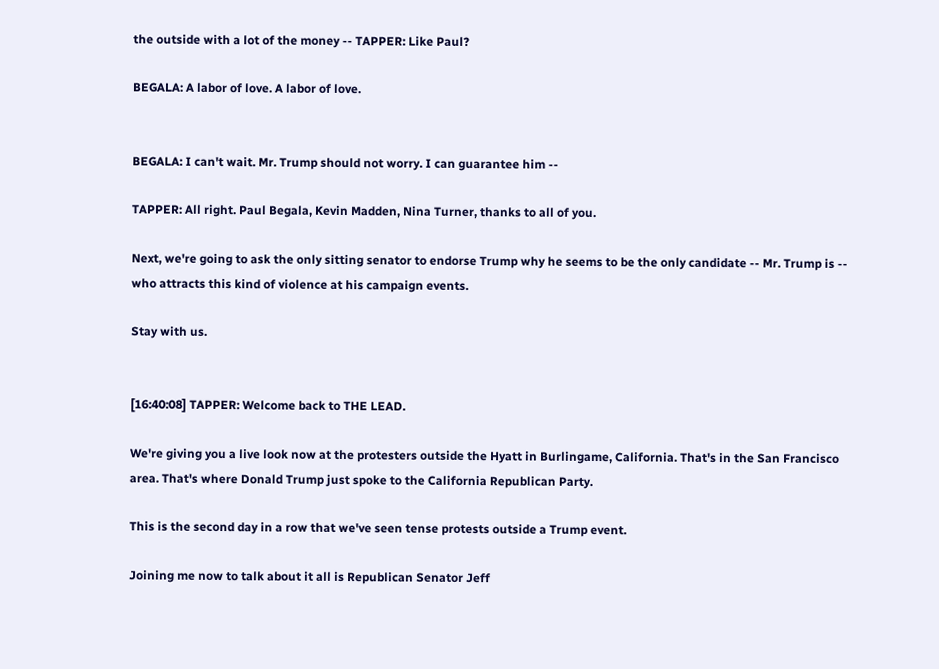the outside with a lot of the money -- TAPPER: Like Paul?

BEGALA: A labor of love. A labor of love.


BEGALA: I can't wait. Mr. Trump should not worry. I can guarantee him --

TAPPER: All right. Paul Begala, Kevin Madden, Nina Turner, thanks to all of you.

Next, we're going to ask the only sitting senator to endorse Trump why he seems to be the only candidate -- Mr. Trump is -- who attracts this kind of violence at his campaign events.

Stay with us.


[16:40:08] TAPPER: Welcome back to THE LEAD.

We're giving you a live look now at the protesters outside the Hyatt in Burlingame, California. That's in the San Francisco area. That's where Donald Trump just spoke to the California Republican Party.

This is the second day in a row that we've seen tense protests outside a Trump event.

Joining me now to talk about it all is Republican Senator Jeff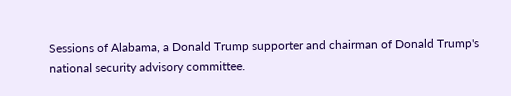Sessions of Alabama, a Donald Trump supporter and chairman of Donald Trump's national security advisory committee.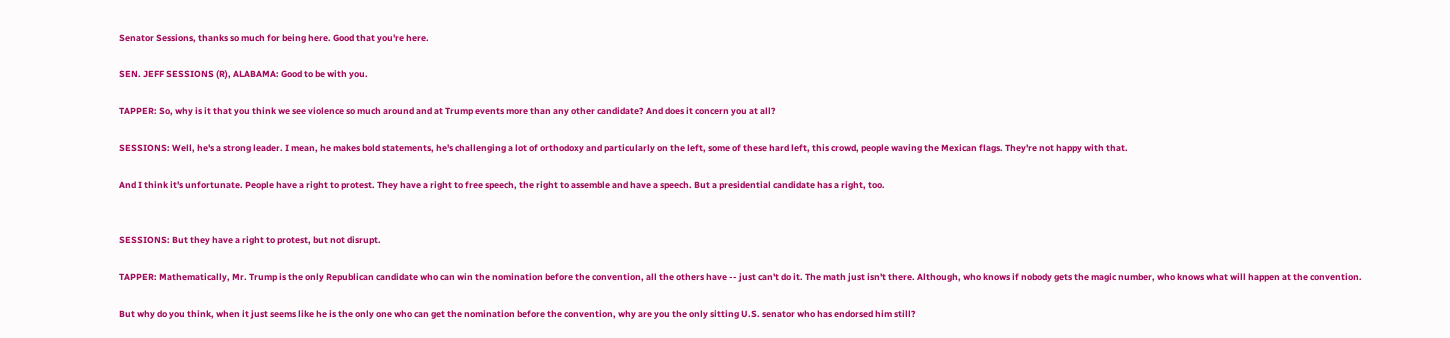Senator Sessions, thanks so much for being here. Good that you're here.

SEN. JEFF SESSIONS (R), ALABAMA: Good to be with you.

TAPPER: So, why is it that you think we see violence so much around and at Trump events more than any other candidate? And does it concern you at all?

SESSIONS: Well, he's a strong leader. I mean, he makes bold statements, he's challenging a lot of orthodoxy and particularly on the left, some of these hard left, this crowd, people waving the Mexican flags. They're not happy with that.

And I think it's unfortunate. People have a right to protest. They have a right to free speech, the right to assemble and have a speech. But a presidential candidate has a right, too.


SESSIONS: But they have a right to protest, but not disrupt.

TAPPER: Mathematically, Mr. Trump is the only Republican candidate who can win the nomination before the convention, all the others have -- just can't do it. The math just isn't there. Although, who knows if nobody gets the magic number, who knows what will happen at the convention.

But why do you think, when it just seems like he is the only one who can get the nomination before the convention, why are you the only sitting U.S. senator who has endorsed him still?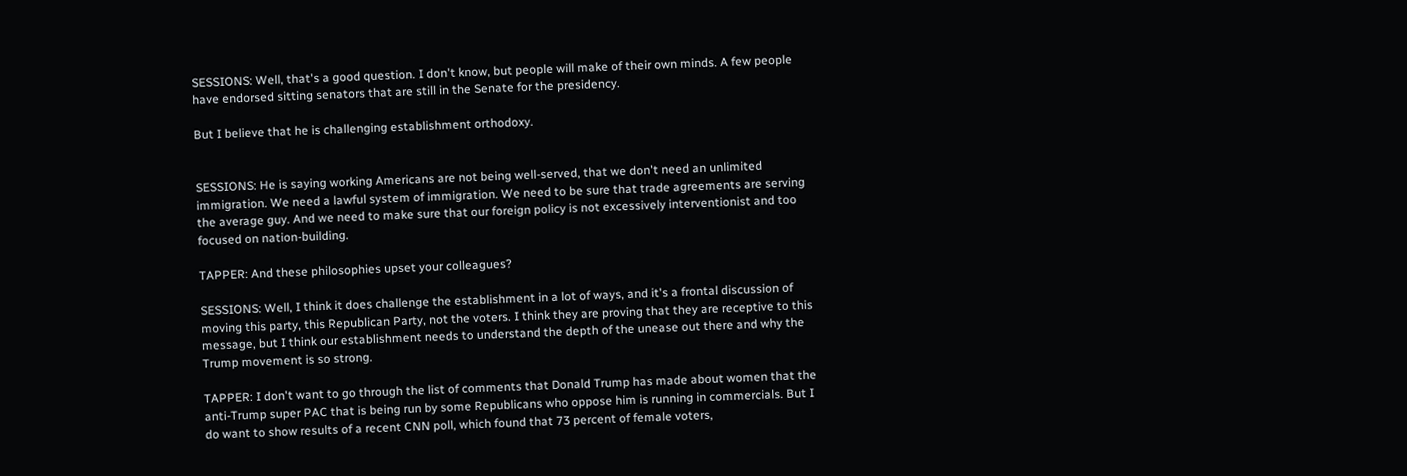SESSIONS: Well, that's a good question. I don't know, but people will make of their own minds. A few people have endorsed sitting senators that are still in the Senate for the presidency.

But I believe that he is challenging establishment orthodoxy.


SESSIONS: He is saying working Americans are not being well-served, that we don't need an unlimited immigration. We need a lawful system of immigration. We need to be sure that trade agreements are serving the average guy. And we need to make sure that our foreign policy is not excessively interventionist and too focused on nation-building.

TAPPER: And these philosophies upset your colleagues?

SESSIONS: Well, I think it does challenge the establishment in a lot of ways, and it's a frontal discussion of moving this party, this Republican Party, not the voters. I think they are proving that they are receptive to this message, but I think our establishment needs to understand the depth of the unease out there and why the Trump movement is so strong.

TAPPER: I don't want to go through the list of comments that Donald Trump has made about women that the anti-Trump super PAC that is being run by some Republicans who oppose him is running in commercials. But I do want to show results of a recent CNN poll, which found that 73 percent of female voters,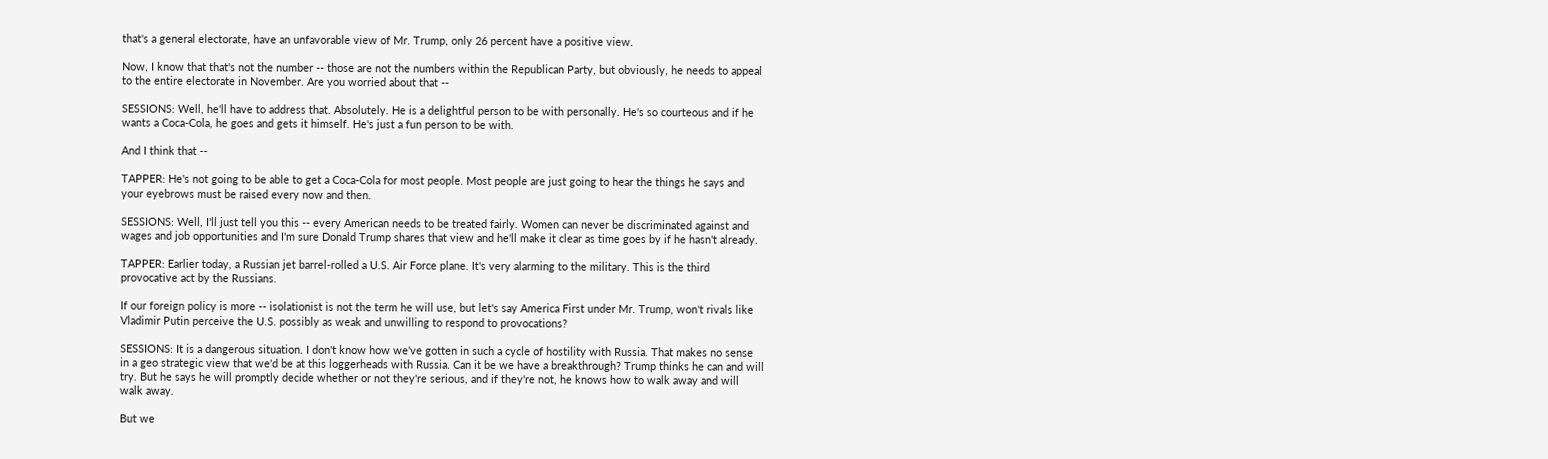that's a general electorate, have an unfavorable view of Mr. Trump, only 26 percent have a positive view.

Now, I know that that's not the number -- those are not the numbers within the Republican Party, but obviously, he needs to appeal to the entire electorate in November. Are you worried about that --

SESSIONS: Well, he'll have to address that. Absolutely. He is a delightful person to be with personally. He's so courteous and if he wants a Coca-Cola, he goes and gets it himself. He's just a fun person to be with.

And I think that --

TAPPER: He's not going to be able to get a Coca-Cola for most people. Most people are just going to hear the things he says and your eyebrows must be raised every now and then.

SESSIONS: Well, I'll just tell you this -- every American needs to be treated fairly. Women can never be discriminated against and wages and job opportunities and I'm sure Donald Trump shares that view and he'll make it clear as time goes by if he hasn't already.

TAPPER: Earlier today, a Russian jet barrel-rolled a U.S. Air Force plane. It's very alarming to the military. This is the third provocative act by the Russians.

If our foreign policy is more -- isolationist is not the term he will use, but let's say America First under Mr. Trump, won't rivals like Vladimir Putin perceive the U.S. possibly as weak and unwilling to respond to provocations?

SESSIONS: It is a dangerous situation. I don't know how we've gotten in such a cycle of hostility with Russia. That makes no sense in a geo strategic view that we'd be at this loggerheads with Russia. Can it be we have a breakthrough? Trump thinks he can and will try. But he says he will promptly decide whether or not they're serious, and if they're not, he knows how to walk away and will walk away.

But we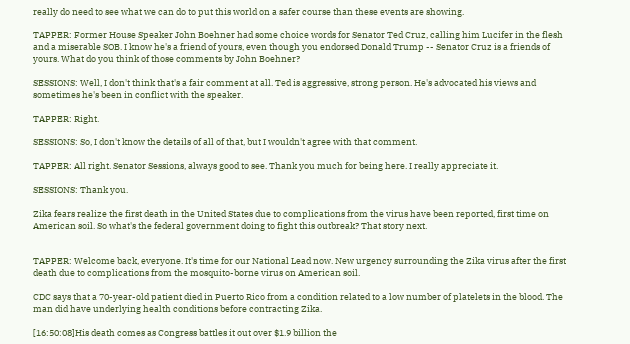really do need to see what we can do to put this world on a safer course than these events are showing.

TAPPER: Former House Speaker John Boehner had some choice words for Senator Ted Cruz, calling him Lucifer in the flesh and a miserable SOB. I know he's a friend of yours, even though you endorsed Donald Trump -- Senator Cruz is a friends of yours. What do you think of those comments by John Boehner?

SESSIONS: Well, I don't think that's a fair comment at all. Ted is aggressive, strong person. He's advocated his views and sometimes he's been in conflict with the speaker.

TAPPER: Right.

SESSIONS: So, I don't know the details of all of that, but I wouldn't agree with that comment.

TAPPER: All right. Senator Sessions, always good to see. Thank you much for being here. I really appreciate it.

SESSIONS: Thank you.

Zika fears realize the first death in the United States due to complications from the virus have been reported, first time on American soil. So what's the federal government doing to fight this outbreak? That story next.


TAPPER: Welcome back, everyone. It's time for our National Lead now. New urgency surrounding the Zika virus after the first death due to complications from the mosquito-borne virus on American soil.

CDC says that a 70-year-old patient died in Puerto Rico from a condition related to a low number of platelets in the blood. The man did have underlying health conditions before contracting Zika.

[16:50:08]His death comes as Congress battles it out over $1.9 billion the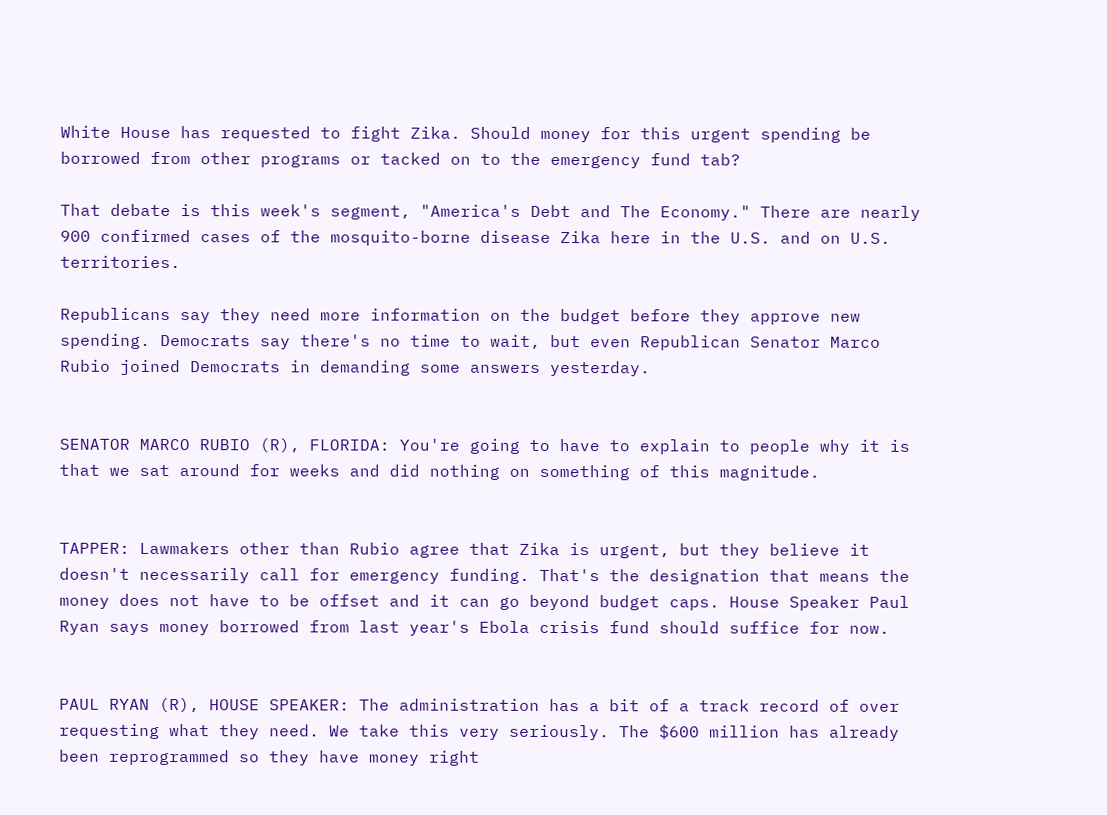White House has requested to fight Zika. Should money for this urgent spending be borrowed from other programs or tacked on to the emergency fund tab?

That debate is this week's segment, "America's Debt and The Economy." There are nearly 900 confirmed cases of the mosquito-borne disease Zika here in the U.S. and on U.S. territories.

Republicans say they need more information on the budget before they approve new spending. Democrats say there's no time to wait, but even Republican Senator Marco Rubio joined Democrats in demanding some answers yesterday.


SENATOR MARCO RUBIO (R), FLORIDA: You're going to have to explain to people why it is that we sat around for weeks and did nothing on something of this magnitude.


TAPPER: Lawmakers other than Rubio agree that Zika is urgent, but they believe it doesn't necessarily call for emergency funding. That's the designation that means the money does not have to be offset and it can go beyond budget caps. House Speaker Paul Ryan says money borrowed from last year's Ebola crisis fund should suffice for now.


PAUL RYAN (R), HOUSE SPEAKER: The administration has a bit of a track record of over requesting what they need. We take this very seriously. The $600 million has already been reprogrammed so they have money right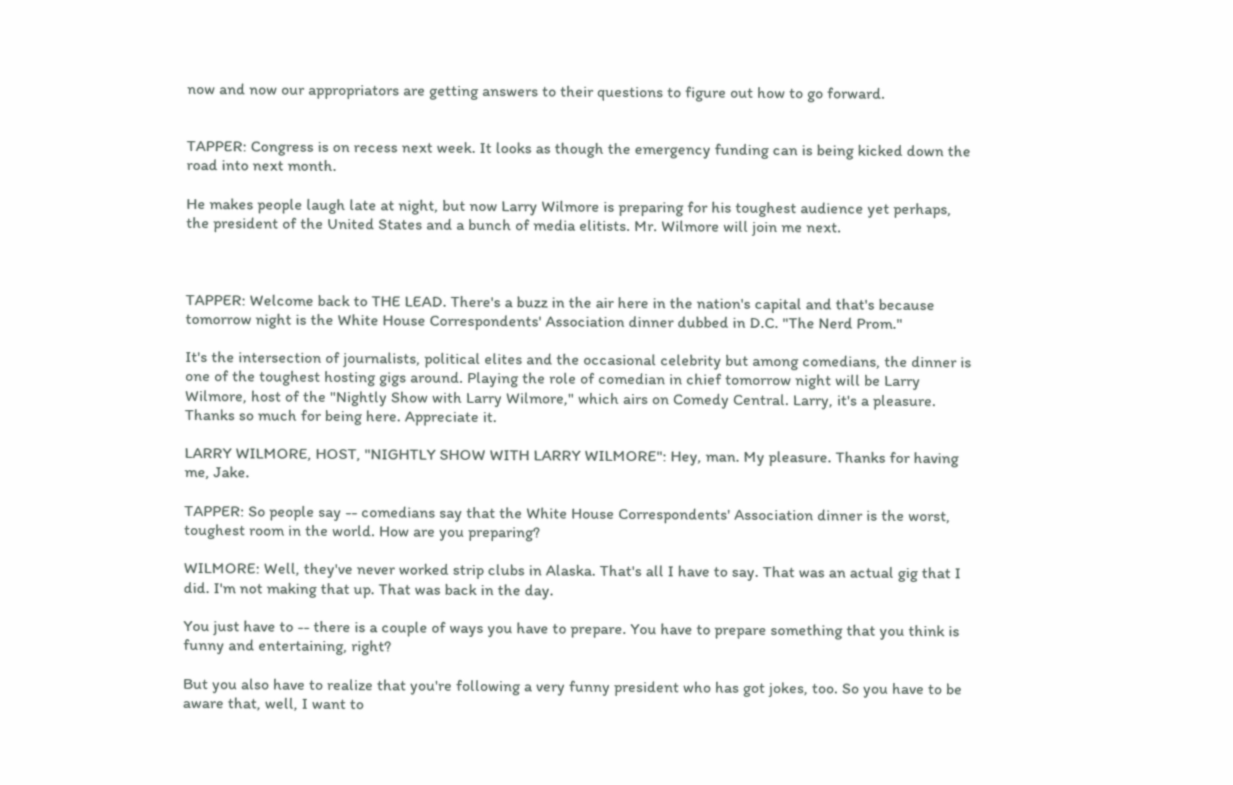now and now our appropriators are getting answers to their questions to figure out how to go forward.


TAPPER: Congress is on recess next week. It looks as though the emergency funding can is being kicked down the road into next month.

He makes people laugh late at night, but now Larry Wilmore is preparing for his toughest audience yet perhaps, the president of the United States and a bunch of media elitists. Mr. Wilmore will join me next.



TAPPER: Welcome back to THE LEAD. There's a buzz in the air here in the nation's capital and that's because tomorrow night is the White House Correspondents' Association dinner dubbed in D.C. "The Nerd Prom."

It's the intersection of journalists, political elites and the occasional celebrity but among comedians, the dinner is one of the toughest hosting gigs around. Playing the role of comedian in chief tomorrow night will be Larry Wilmore, host of the "Nightly Show with Larry Wilmore," which airs on Comedy Central. Larry, it's a pleasure. Thanks so much for being here. Appreciate it.

LARRY WILMORE, HOST, "NIGHTLY SHOW WITH LARRY WILMORE": Hey, man. My pleasure. Thanks for having me, Jake.

TAPPER: So people say -- comedians say that the White House Correspondents' Association dinner is the worst, toughest room in the world. How are you preparing?

WILMORE: Well, they've never worked strip clubs in Alaska. That's all I have to say. That was an actual gig that I did. I'm not making that up. That was back in the day.

You just have to -- there is a couple of ways you have to prepare. You have to prepare something that you think is funny and entertaining, right?

But you also have to realize that you're following a very funny president who has got jokes, too. So you have to be aware that, well, I want to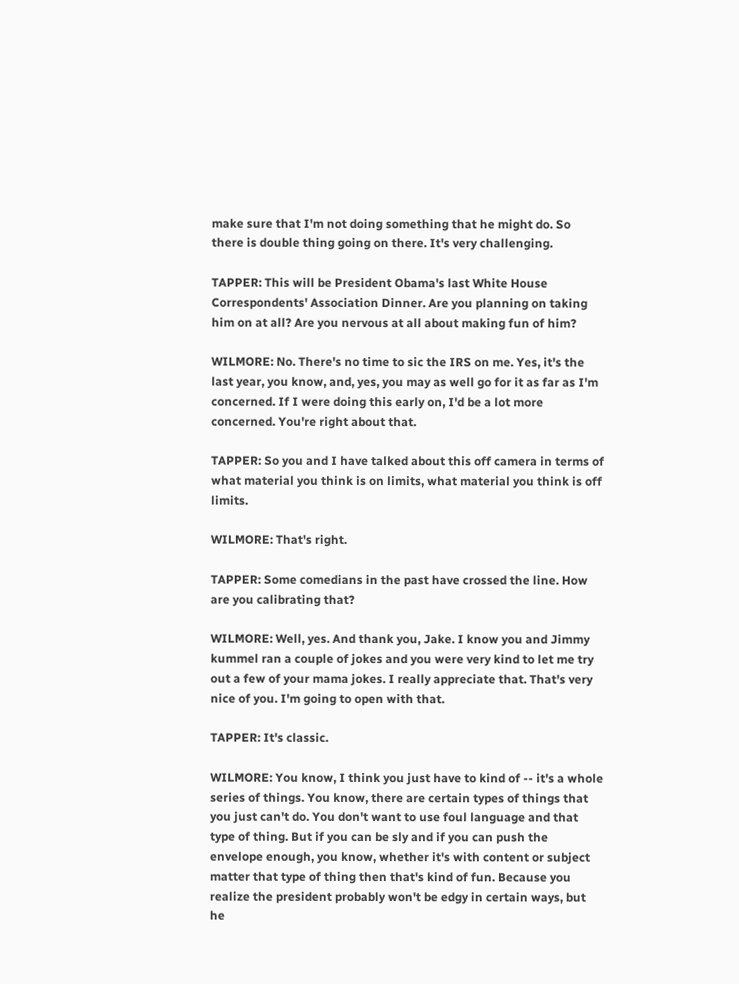make sure that I'm not doing something that he might do. So there is double thing going on there. It's very challenging.

TAPPER: This will be President Obama's last White House Correspondents' Association Dinner. Are you planning on taking him on at all? Are you nervous at all about making fun of him?

WILMORE: No. There's no time to sic the IRS on me. Yes, it's the last year, you know, and, yes, you may as well go for it as far as I'm concerned. If I were doing this early on, I'd be a lot more concerned. You're right about that.

TAPPER: So you and I have talked about this off camera in terms of what material you think is on limits, what material you think is off limits.

WILMORE: That's right.

TAPPER: Some comedians in the past have crossed the line. How are you calibrating that?

WILMORE: Well, yes. And thank you, Jake. I know you and Jimmy kummel ran a couple of jokes and you were very kind to let me try out a few of your mama jokes. I really appreciate that. That's very nice of you. I'm going to open with that.

TAPPER: It's classic.

WILMORE: You know, I think you just have to kind of -- it's a whole series of things. You know, there are certain types of things that you just can't do. You don't want to use foul language and that type of thing. But if you can be sly and if you can push the envelope enough, you know, whether it's with content or subject matter that type of thing then that's kind of fun. Because you realize the president probably won't be edgy in certain ways, but he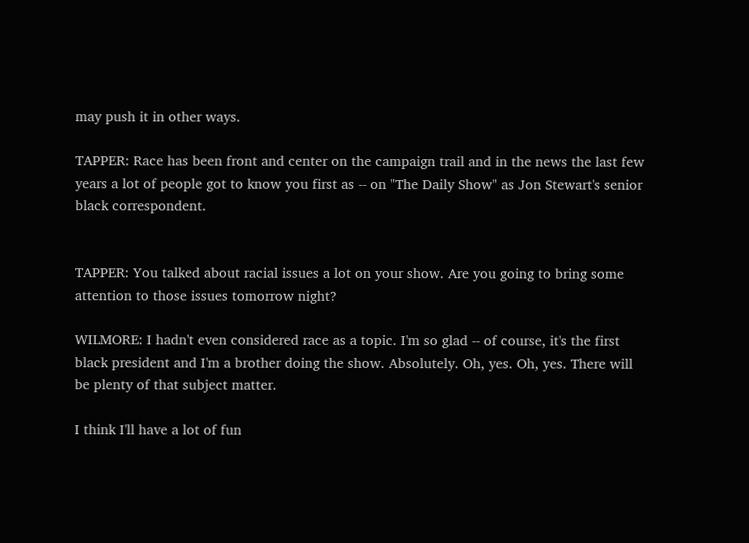may push it in other ways.

TAPPER: Race has been front and center on the campaign trail and in the news the last few years a lot of people got to know you first as -- on "The Daily Show" as Jon Stewart's senior black correspondent.


TAPPER: You talked about racial issues a lot on your show. Are you going to bring some attention to those issues tomorrow night?

WILMORE: I hadn't even considered race as a topic. I'm so glad -- of course, it's the first black president and I'm a brother doing the show. Absolutely. Oh, yes. Oh, yes. There will be plenty of that subject matter.

I think I'll have a lot of fun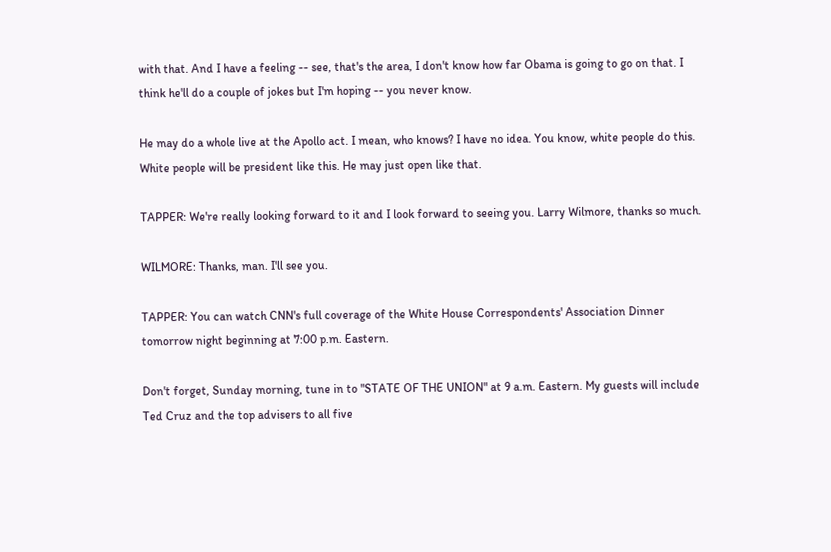with that. And I have a feeling -- see, that's the area, I don't know how far Obama is going to go on that. I think he'll do a couple of jokes but I'm hoping -- you never know.

He may do a whole live at the Apollo act. I mean, who knows? I have no idea. You know, white people do this. White people will be president like this. He may just open like that.

TAPPER: We're really looking forward to it and I look forward to seeing you. Larry Wilmore, thanks so much.

WILMORE: Thanks, man. I'll see you.

TAPPER: You can watch CNN's full coverage of the White House Correspondents' Association Dinner tomorrow night beginning at 7:00 p.m. Eastern.

Don't forget, Sunday morning, tune in to "STATE OF THE UNION" at 9 a.m. Eastern. My guests will include Ted Cruz and the top advisers to all five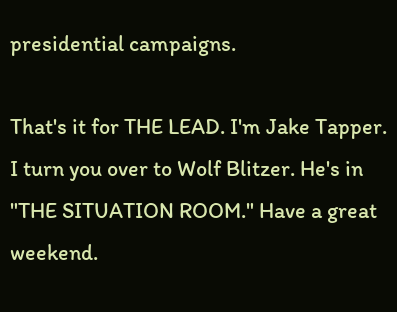presidential campaigns.

That's it for THE LEAD. I'm Jake Tapper. I turn you over to Wolf Blitzer. He's in "THE SITUATION ROOM." Have a great weekend.